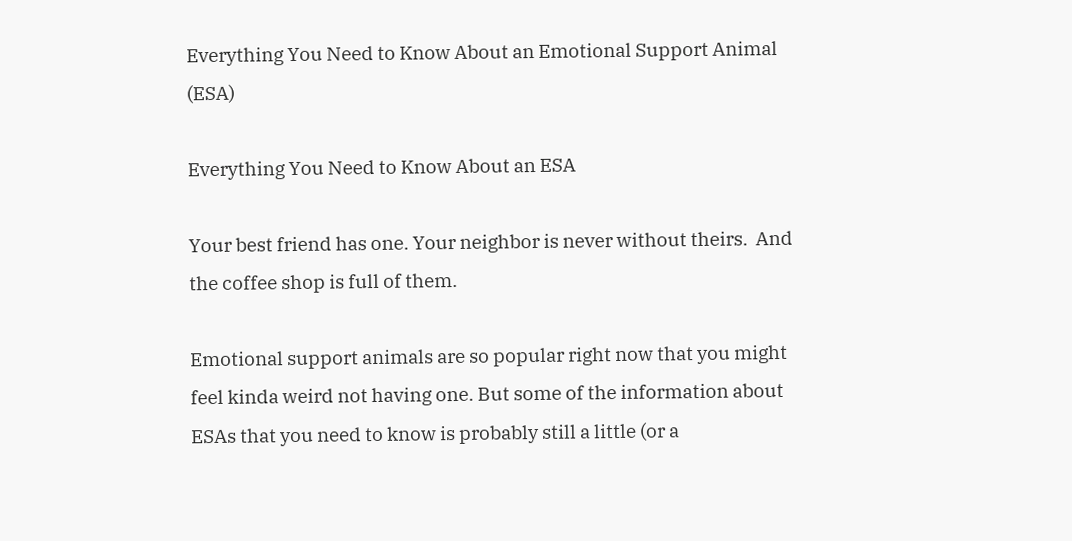Everything You Need to Know About an Emotional Support Animal (ESA)

Everything You Need to Know About an ESA

Your best friend has one. Your neighbor is never without theirs.  And the coffee shop is full of them.

Emotional support animals are so popular right now that you might feel kinda weird not having one. But some of the information about ESAs that you need to know is probably still a little (or a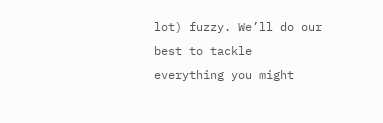lot) fuzzy. We’ll do our best to tackle everything you might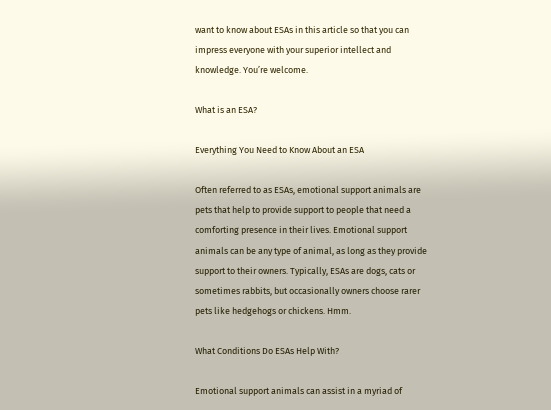want to know about ESAs in this article so that you can impress everyone with your superior intellect and knowledge. You’re welcome.

What is an ESA?

Everything You Need to Know About an ESA

Often referred to as ESAs, emotional support animals are pets that help to provide support to people that need a comforting presence in their lives. Emotional support animals can be any type of animal, as long as they provide support to their owners. Typically, ESAs are dogs, cats or sometimes rabbits, but occasionally owners choose rarer pets like hedgehogs or chickens. Hmm.

What Conditions Do ESAs Help With?

Emotional support animals can assist in a myriad of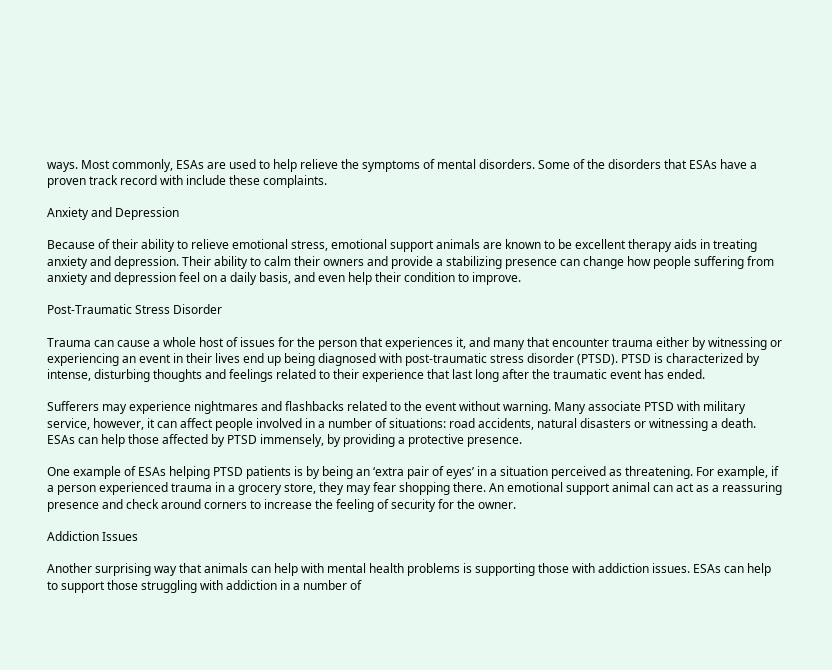ways. Most commonly, ESAs are used to help relieve the symptoms of mental disorders. Some of the disorders that ESAs have a proven track record with include these complaints.

Anxiety and Depression

Because of their ability to relieve emotional stress, emotional support animals are known to be excellent therapy aids in treating anxiety and depression. Their ability to calm their owners and provide a stabilizing presence can change how people suffering from anxiety and depression feel on a daily basis, and even help their condition to improve.

Post-Traumatic Stress Disorder

Trauma can cause a whole host of issues for the person that experiences it, and many that encounter trauma either by witnessing or experiencing an event in their lives end up being diagnosed with post-traumatic stress disorder (PTSD). PTSD is characterized by intense, disturbing thoughts and feelings related to their experience that last long after the traumatic event has ended.

Sufferers may experience nightmares and flashbacks related to the event without warning. Many associate PTSD with military service, however, it can affect people involved in a number of situations: road accidents, natural disasters or witnessing a death. ESAs can help those affected by PTSD immensely, by providing a protective presence.

One example of ESAs helping PTSD patients is by being an ‘extra pair of eyes’ in a situation perceived as threatening. For example, if a person experienced trauma in a grocery store, they may fear shopping there. An emotional support animal can act as a reassuring presence and check around corners to increase the feeling of security for the owner.

Addiction Issues

Another surprising way that animals can help with mental health problems is supporting those with addiction issues. ESAs can help to support those struggling with addiction in a number of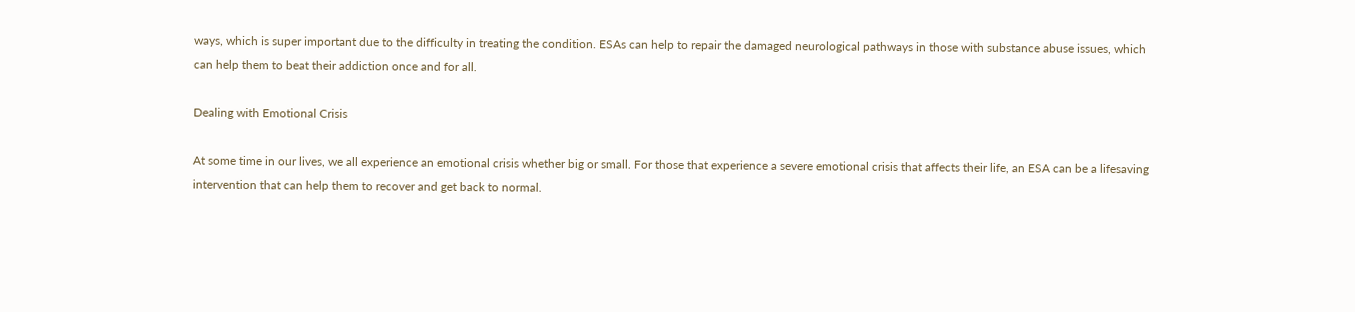ways, which is super important due to the difficulty in treating the condition. ESAs can help to repair the damaged neurological pathways in those with substance abuse issues, which can help them to beat their addiction once and for all.

Dealing with Emotional Crisis

At some time in our lives, we all experience an emotional crisis whether big or small. For those that experience a severe emotional crisis that affects their life, an ESA can be a lifesaving intervention that can help them to recover and get back to normal.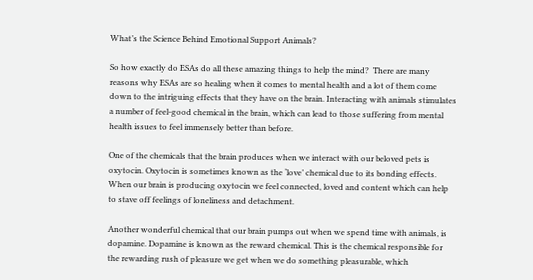What’s the Science Behind Emotional Support Animals?

So how exactly do ESAs do all these amazing things to help the mind?  There are many reasons why ESAs are so healing when it comes to mental health and a lot of them come down to the intriguing effects that they have on the brain. Interacting with animals stimulates a number of feel-good chemical in the brain, which can lead to those suffering from mental health issues to feel immensely better than before.

One of the chemicals that the brain produces when we interact with our beloved pets is oxytocin. Oxytocin is sometimes known as the ‘love’ chemical due to its bonding effects. When our brain is producing oxytocin we feel connected, loved and content which can help to stave off feelings of loneliness and detachment.

Another wonderful chemical that our brain pumps out when we spend time with animals, is dopamine. Dopamine is known as the reward chemical. This is the chemical responsible for the rewarding rush of pleasure we get when we do something pleasurable, which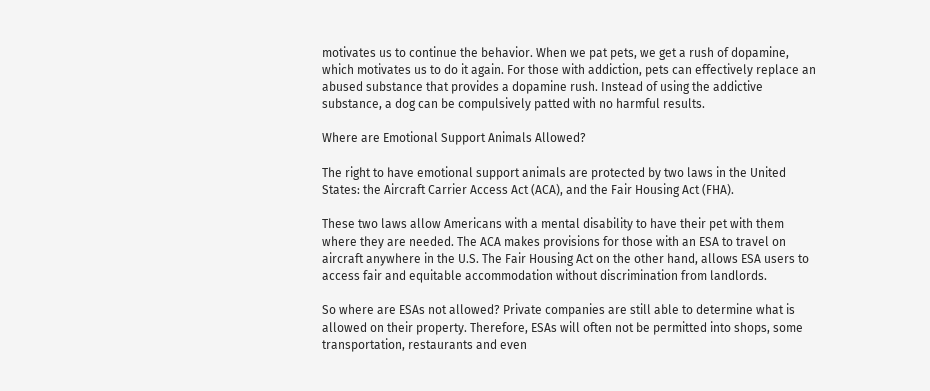motivates us to continue the behavior. When we pat pets, we get a rush of dopamine, which motivates us to do it again. For those with addiction, pets can effectively replace an abused substance that provides a dopamine rush. Instead of using the addictive substance, a dog can be compulsively patted with no harmful results.

Where are Emotional Support Animals Allowed?

The right to have emotional support animals are protected by two laws in the United States: the Aircraft Carrier Access Act (ACA), and the Fair Housing Act (FHA).

These two laws allow Americans with a mental disability to have their pet with them where they are needed. The ACA makes provisions for those with an ESA to travel on aircraft anywhere in the U.S. The Fair Housing Act on the other hand, allows ESA users to access fair and equitable accommodation without discrimination from landlords.

So where are ESAs not allowed? Private companies are still able to determine what is allowed on their property. Therefore, ESAs will often not be permitted into shops, some transportation, restaurants and even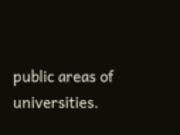public areas of universities.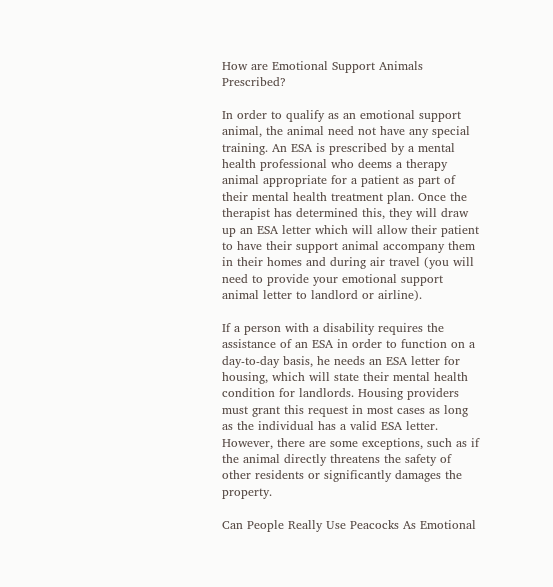How are Emotional Support Animals Prescribed?

In order to qualify as an emotional support animal, the animal need not have any special training. An ESA is prescribed by a mental health professional who deems a therapy animal appropriate for a patient as part of their mental health treatment plan. Once the therapist has determined this, they will draw up an ESA letter which will allow their patient to have their support animal accompany them in their homes and during air travel (you will need to provide your emotional support animal letter to landlord or airline).

If a person with a disability requires the assistance of an ESA in order to function on a day-to-day basis, he needs an ESA letter for housing, which will state their mental health condition for landlords. Housing providers must grant this request in most cases as long as the individual has a valid ESA letter. However, there are some exceptions, such as if the animal directly threatens the safety of other residents or significantly damages the property.

Can People Really Use Peacocks As Emotional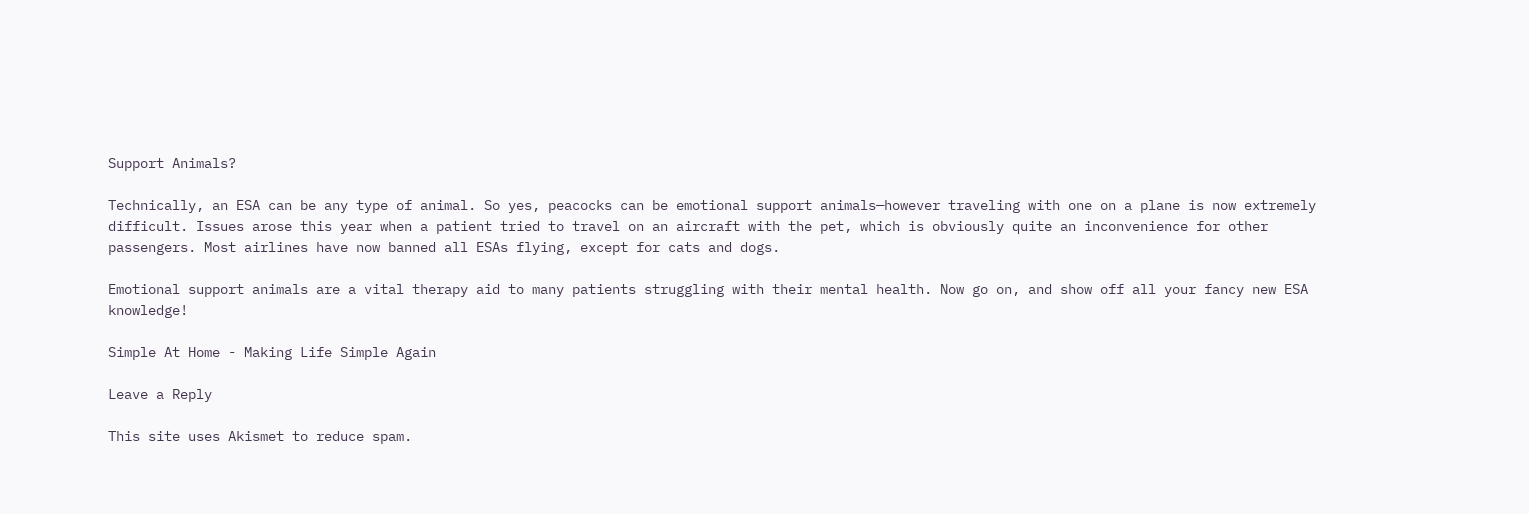Support Animals?

Technically, an ESA can be any type of animal. So yes, peacocks can be emotional support animals—however traveling with one on a plane is now extremely difficult. Issues arose this year when a patient tried to travel on an aircraft with the pet, which is obviously quite an inconvenience for other passengers. Most airlines have now banned all ESAs flying, except for cats and dogs.

Emotional support animals are a vital therapy aid to many patients struggling with their mental health. Now go on, and show off all your fancy new ESA knowledge!

Simple At Home - Making Life Simple Again

Leave a Reply

This site uses Akismet to reduce spam.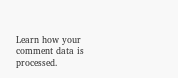Learn how your comment data is processed.